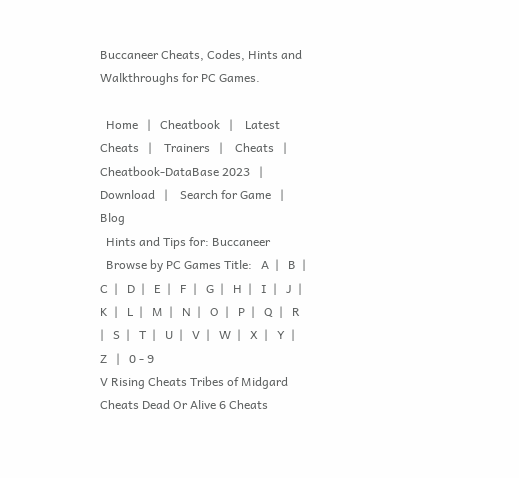Buccaneer Cheats, Codes, Hints and Walkthroughs for PC Games.

  Home   |   Cheatbook   |    Latest Cheats   |    Trainers   |    Cheats   |    Cheatbook-DataBase 2023   |    Download   |    Search for Game   |    Blog
  Hints and Tips for: Buccaneer
  Browse by PC Games Title:   A  |   B  |   C  |   D  |   E  |   F  |   G  |   H  |   I  |   J  |   K  |   L  |   M  |   N  |   O  |   P  |   Q  |   R  |   S  |   T  |   U  |   V  |   W  |   X  |   Y  |   Z   |   0 - 9
V Rising Cheats Tribes of Midgard Cheats Dead Or Alive 6 Cheats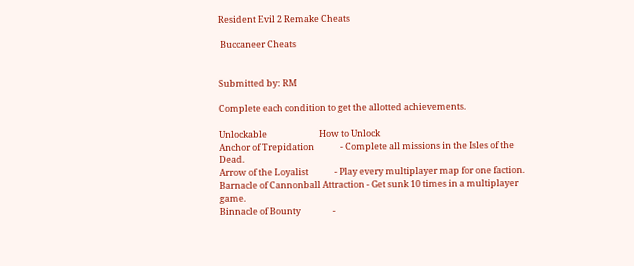Resident Evil 2 Remake Cheats

 Buccaneer Cheats


Submitted by: RM

Complete each condition to get the allotted achievements.

Unlockable                          How to Unlock
Anchor of Trepidation             - Complete all missions in the Isles of the Dead.
Arrow of the Loyalist             - Play every multiplayer map for one faction.
Barnacle of Cannonball Attraction - Get sunk 10 times in a multiplayer game.
Binnacle of Bounty                -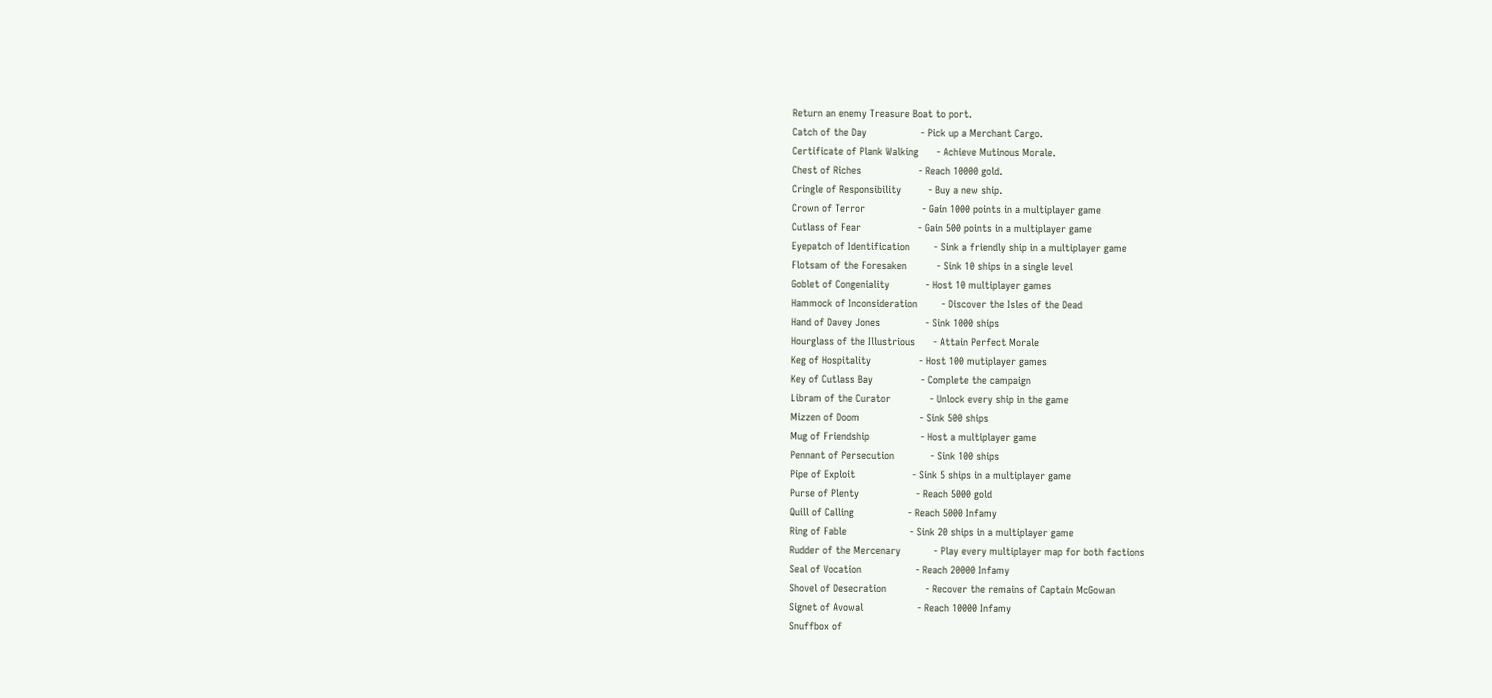Return an enemy Treasure Boat to port.
Catch of the Day                  - Pick up a Merchant Cargo.
Certificate of Plank Walking      - Achieve Mutinous Morale.
Chest of Riches                   - Reach 10000 gold.
Cringle of Responsibility         - Buy a new ship.
Crown of Terror                   - Gain 1000 points in a multiplayer game
Cutlass of Fear                   - Gain 500 points in a multiplayer game
Eyepatch of Identification        - Sink a friendly ship in a multiplayer game
Flotsam of the Foresaken          - Sink 10 ships in a single level
Goblet of Congeniality            - Host 10 multiplayer games
Hammock of Inconsideration        - Discover the Isles of the Dead
Hand of Davey Jones               - Sink 1000 ships
Hourglass of the Illustrious      - Attain Perfect Morale
Keg of Hospitality                - Host 100 mutiplayer games
Key of Cutlass Bay                - Complete the campaign
Libram of the Curator             - Unlock every ship in the game
Mizzen of Doom                    - Sink 500 ships
Mug of Friendship                 - Host a multiplayer game
Pennant of Persecution            - Sink 100 ships
Pipe of Exploit                   - Sink 5 ships in a multiplayer game
Purse of Plenty                   - Reach 5000 gold
Quill of Calling                  - Reach 5000 Infamy
Ring of Fable                     - Sink 20 ships in a multiplayer game
Rudder of the Mercenary           - Play every multiplayer map for both factions
Seal of Vocation                  - Reach 20000 Infamy
Shovel of Desecration             - Recover the remains of Captain McGowan
Signet of Avowal                  - Reach 10000 Infamy
Snuffbox of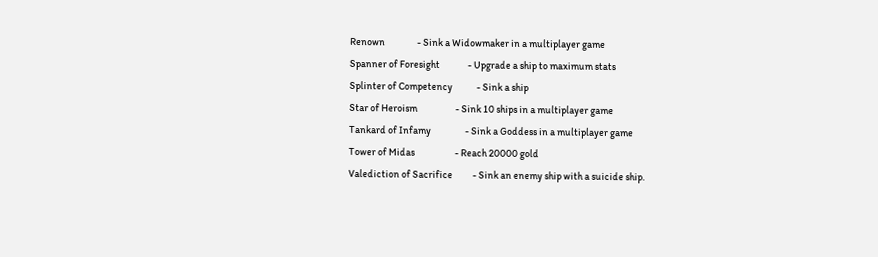Renown                - Sink a Widowmaker in a multiplayer game
Spanner of Foresight              - Upgrade a ship to maximum stats
Splinter of Competency            - Sink a ship
Star of Heroism                   - Sink 10 ships in a multiplayer game
Tankard of Infamy                 - Sink a Goddess in a multiplayer game
Tower of Midas                    - Reach 20000 gold
Valediction of Sacrifice          - Sink an enemy ship with a suicide ship.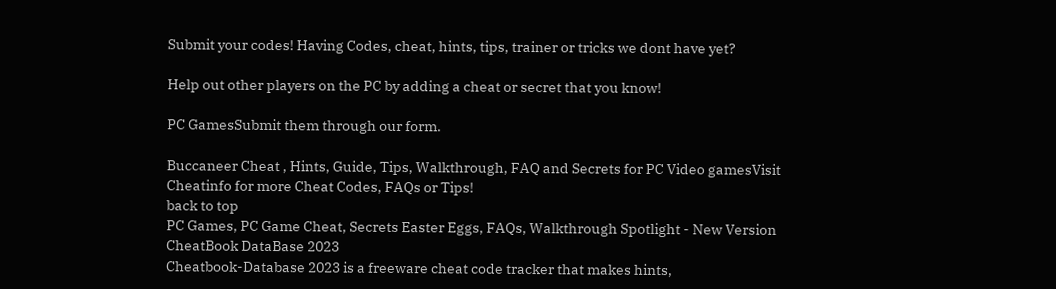Submit your codes! Having Codes, cheat, hints, tips, trainer or tricks we dont have yet?

Help out other players on the PC by adding a cheat or secret that you know!

PC GamesSubmit them through our form.

Buccaneer Cheat , Hints, Guide, Tips, Walkthrough, FAQ and Secrets for PC Video gamesVisit Cheatinfo for more Cheat Codes, FAQs or Tips!
back to top
PC Games, PC Game Cheat, Secrets Easter Eggs, FAQs, Walkthrough Spotlight - New Version CheatBook DataBase 2023
Cheatbook-Database 2023 is a freeware cheat code tracker that makes hints,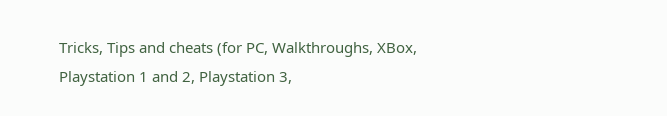Tricks, Tips and cheats (for PC, Walkthroughs, XBox, Playstation 1 and 2, Playstation 3,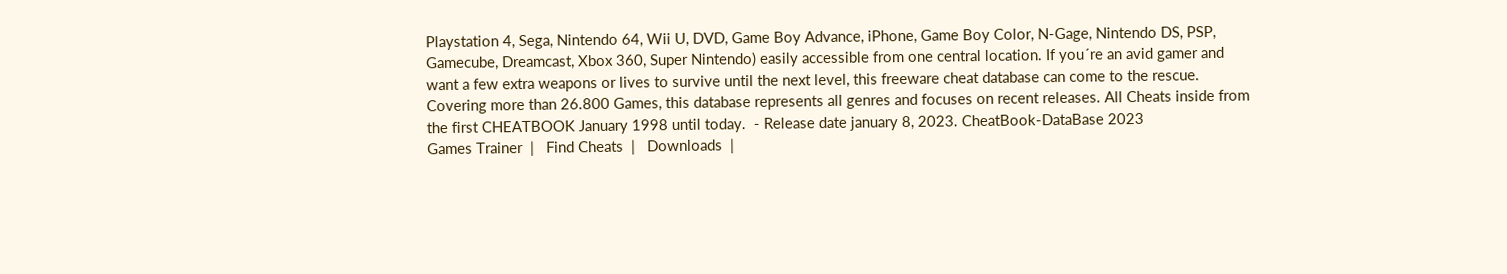Playstation 4, Sega, Nintendo 64, Wii U, DVD, Game Boy Advance, iPhone, Game Boy Color, N-Gage, Nintendo DS, PSP, Gamecube, Dreamcast, Xbox 360, Super Nintendo) easily accessible from one central location. If you´re an avid gamer and want a few extra weapons or lives to survive until the next level, this freeware cheat database can come to the rescue. Covering more than 26.800 Games, this database represents all genres and focuses on recent releases. All Cheats inside from the first CHEATBOOK January 1998 until today.  - Release date january 8, 2023. CheatBook-DataBase 2023
Games Trainer  |   Find Cheats  |   Downloads  |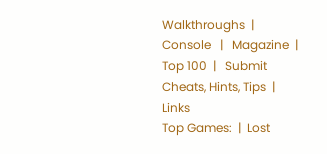Walkthroughs  |   Console   |   Magazine  |   Top 100  |   Submit Cheats, Hints, Tips  |   Links
Top Games:  |  Lost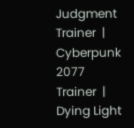Judgment Trainer  |  Cyberpunk 2077 Trainer  |  Dying Light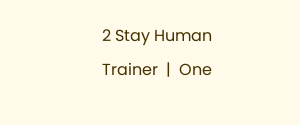2 Stay Human Trainer  |  One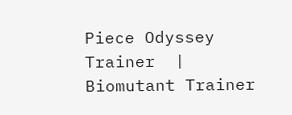Piece Odyssey Trainer  |  Biomutant Trainer